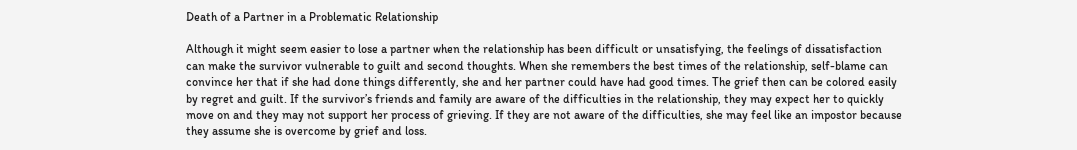Death of a Partner in a Problematic Relationship

Although it might seem easier to lose a partner when the relationship has been difficult or unsatisfying, the feelings of dissatisfaction can make the survivor vulnerable to guilt and second thoughts. When she remembers the best times of the relationship, self-blame can convince her that if she had done things differently, she and her partner could have had good times. The grief then can be colored easily by regret and guilt. If the survivor’s friends and family are aware of the difficulties in the relationship, they may expect her to quickly move on and they may not support her process of grieving. If they are not aware of the difficulties, she may feel like an impostor because they assume she is overcome by grief and loss.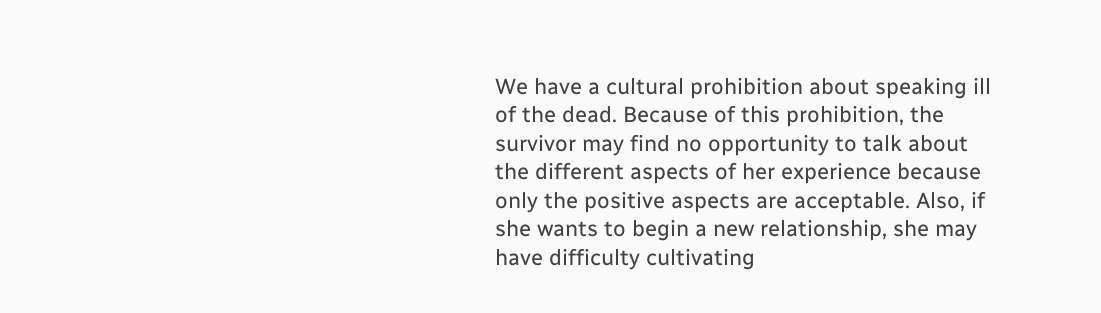We have a cultural prohibition about speaking ill of the dead. Because of this prohibition, the survivor may find no opportunity to talk about the different aspects of her experience because only the positive aspects are acceptable. Also, if she wants to begin a new relationship, she may have difficulty cultivating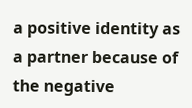a positive identity as a partner because of the negative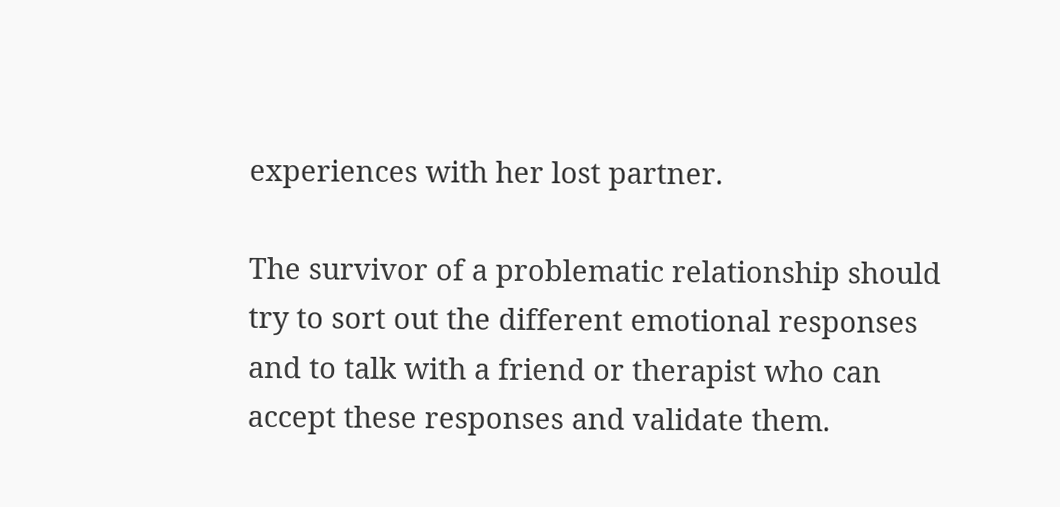experiences with her lost partner.

The survivor of a problematic relationship should try to sort out the different emotional responses and to talk with a friend or therapist who can accept these responses and validate them.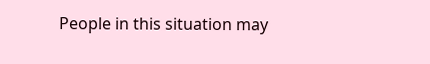People in this situation may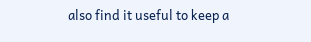also find it useful to keep a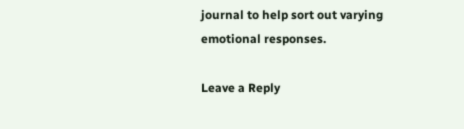journal to help sort out varying emotional responses.

Leave a Reply